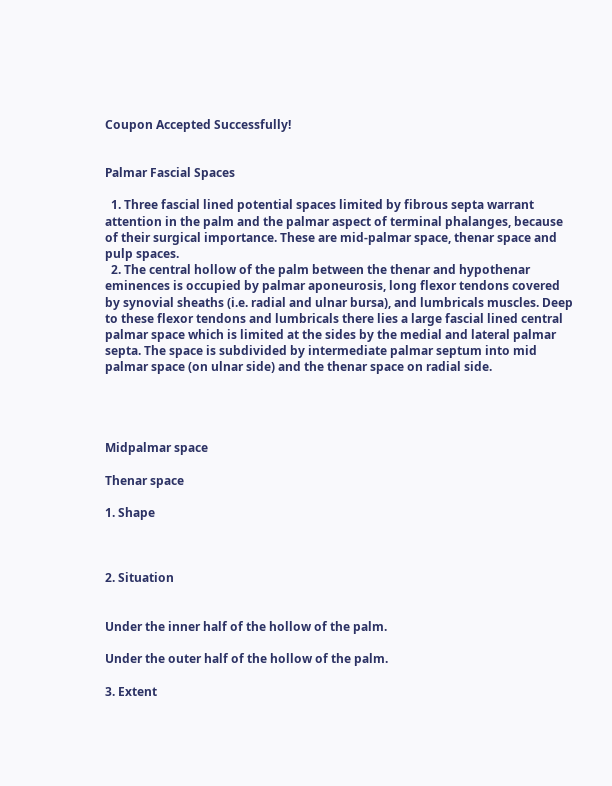Coupon Accepted Successfully!


Palmar Fascial Spaces

  1. Three fascial lined potential spaces limited by fibrous septa warrant attention in the palm and the palmar aspect of terminal phalanges, because of their surgical importance. These are mid-palmar space, thenar space and pulp spaces.
  2. The central hollow of the palm between the thenar and hypothenar eminences is occupied by palmar aponeurosis, long flexor tendons covered by synovial sheaths (i.e. radial and ulnar bursa), and lumbricals muscles. Deep to these flexor tendons and lumbricals there lies a large fascial lined central palmar space which is limited at the sides by the medial and lateral palmar septa. The space is subdivided by intermediate palmar septum into mid palmar space (on ulnar side) and the thenar space on radial side.




Midpalmar space

Thenar space

1. Shape



2. Situation


Under the inner half of the hollow of the palm.

Under the outer half of the hollow of the palm.

3. Extent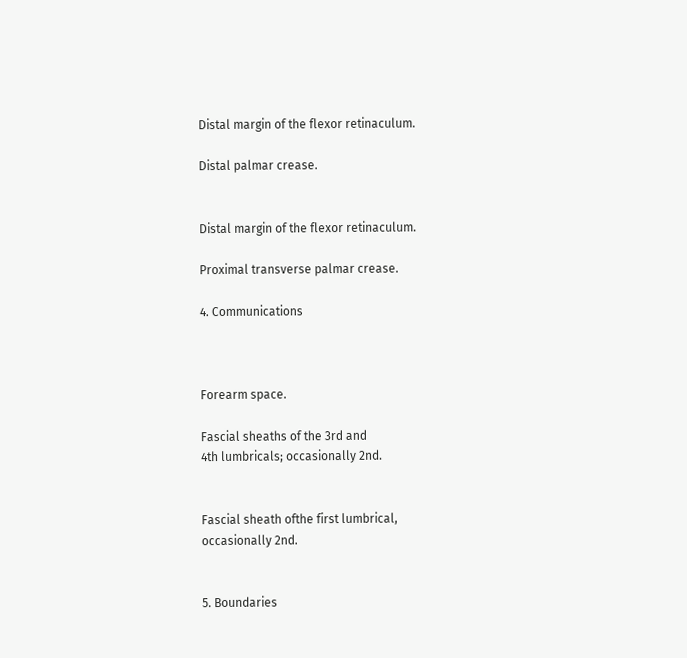Distal margin of the flexor retinaculum.

Distal palmar crease.


Distal margin of the flexor retinaculum.

Proximal transverse palmar crease.

4. Communications



Forearm space.

Fascial sheaths of the 3rd and
4th lumbricals; occasionally 2nd.


Fascial sheath ofthe first lumbrical,
occasionally 2nd.


5. Boundaries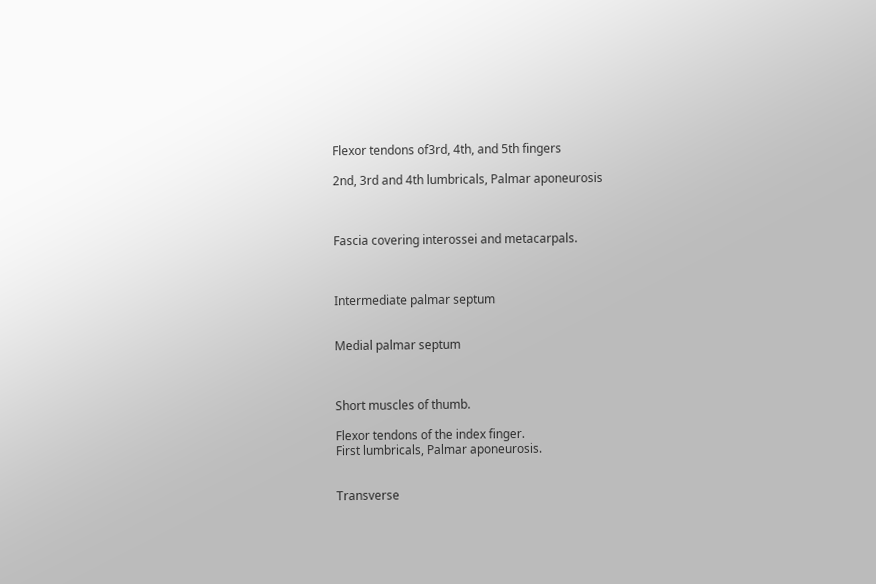Flexor tendons of3rd, 4th, and 5th fingers

2nd, 3rd and 4th lumbricals, Palmar aponeurosis



Fascia covering interossei and metacarpals.



Intermediate palmar septum


Medial palmar septum



Short muscles of thumb.

Flexor tendons of the index finger.
First lumbricals, Palmar aponeurosis.


Transverse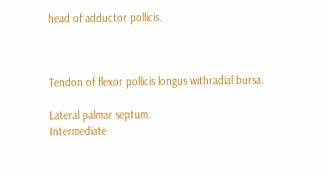head of adductor pollicis.



Tendon of flexor pollicis longus withradial bursa.

Lateral palmar septum.
Intermediate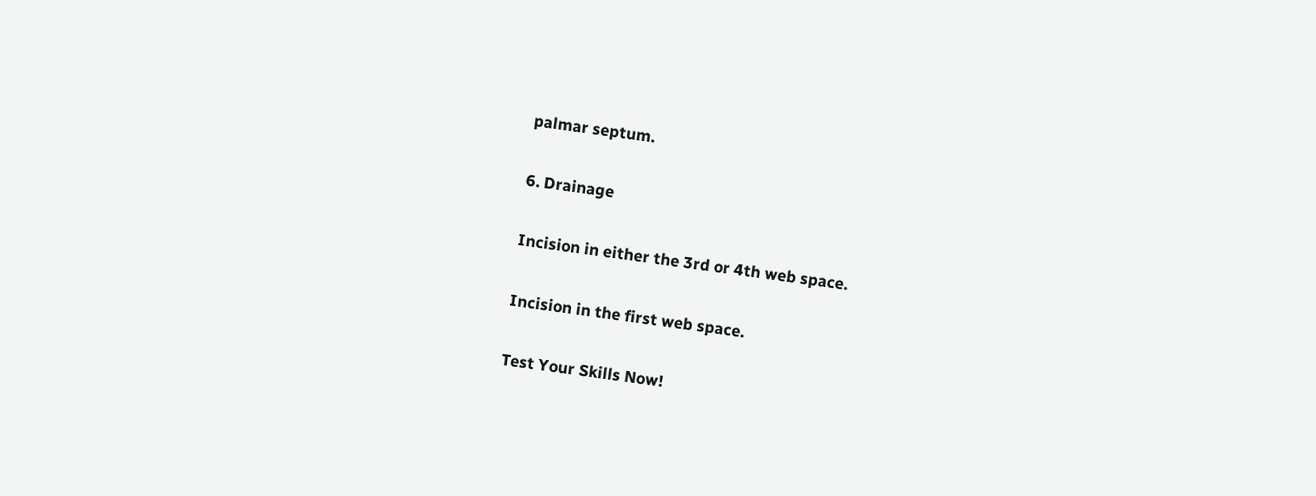palmar septum.

6. Drainage

Incision in either the 3rd or 4th web space.

Incision in the first web space.

Test Your Skills Now!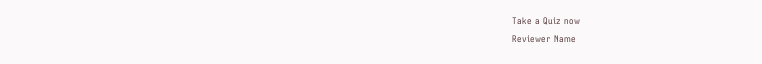Take a Quiz now
Reviewer Name